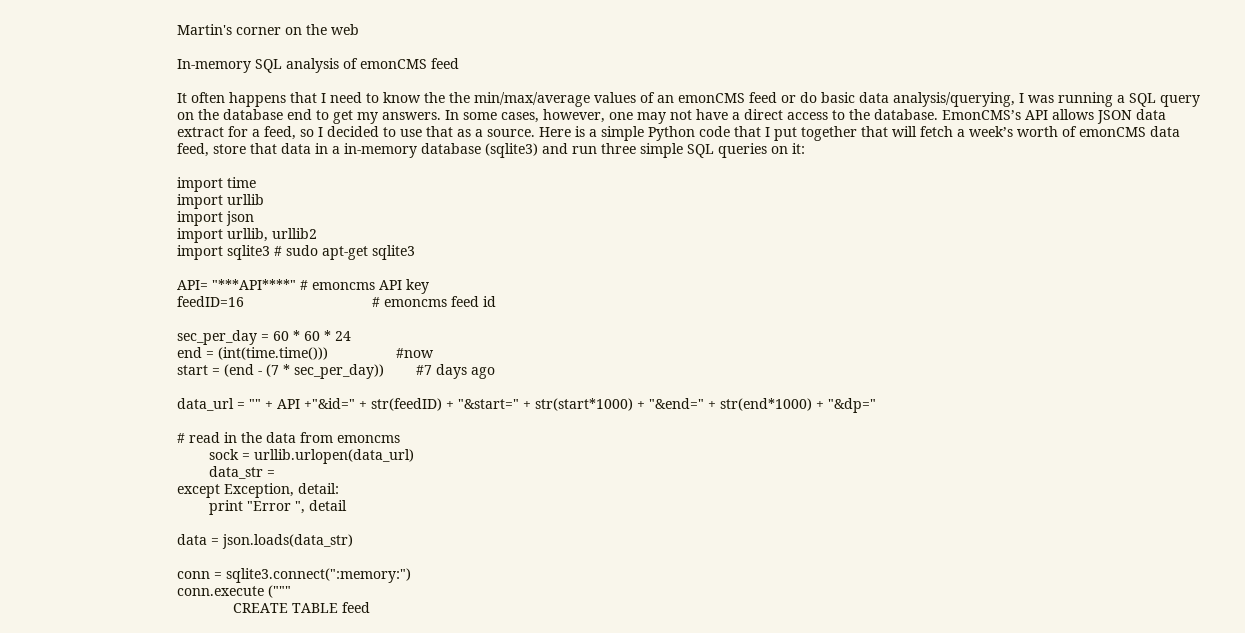Martin's corner on the web

In-memory SQL analysis of emonCMS feed

It often happens that I need to know the the min/max/average values of an emonCMS feed or do basic data analysis/querying, I was running a SQL query on the database end to get my answers. In some cases, however, one may not have a direct access to the database. EmonCMS’s API allows JSON data extract for a feed, so I decided to use that as a source. Here is a simple Python code that I put together that will fetch a week’s worth of emonCMS data feed, store that data in a in-memory database (sqlite3) and run three simple SQL queries on it:

import time
import urllib
import json
import urllib, urllib2
import sqlite3 # sudo apt-get sqlite3

API= "***API****" # emoncms API key
feedID=16                                # emoncms feed id

sec_per_day = 60 * 60 * 24
end = (int(time.time()))                 #now
start = (end - (7 * sec_per_day))        #7 days ago

data_url = "" + API +"&id=" + str(feedID) + "&start=" + str(start*1000) + "&end=" + str(end*1000) + "&dp="

# read in the data from emoncms
        sock = urllib.urlopen(data_url)
        data_str =
except Exception, detail:
        print "Error ", detail

data = json.loads(data_str)

conn = sqlite3.connect(":memory:")
conn.execute ("""
              CREATE TABLE feed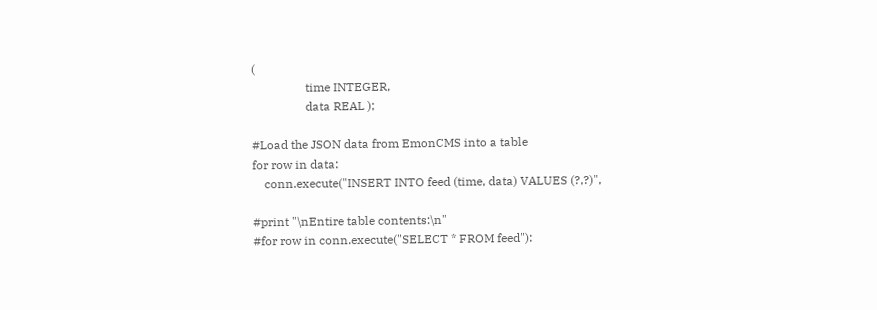(
                  time INTEGER,
                  data REAL );

#Load the JSON data from EmonCMS into a table
for row in data:
    conn.execute("INSERT INTO feed (time, data) VALUES (?,?)",

#print "\nEntire table contents:\n"
#for row in conn.execute("SELECT * FROM feed"):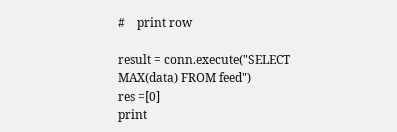#    print row

result = conn.execute("SELECT MAX(data) FROM feed")
res =[0]
print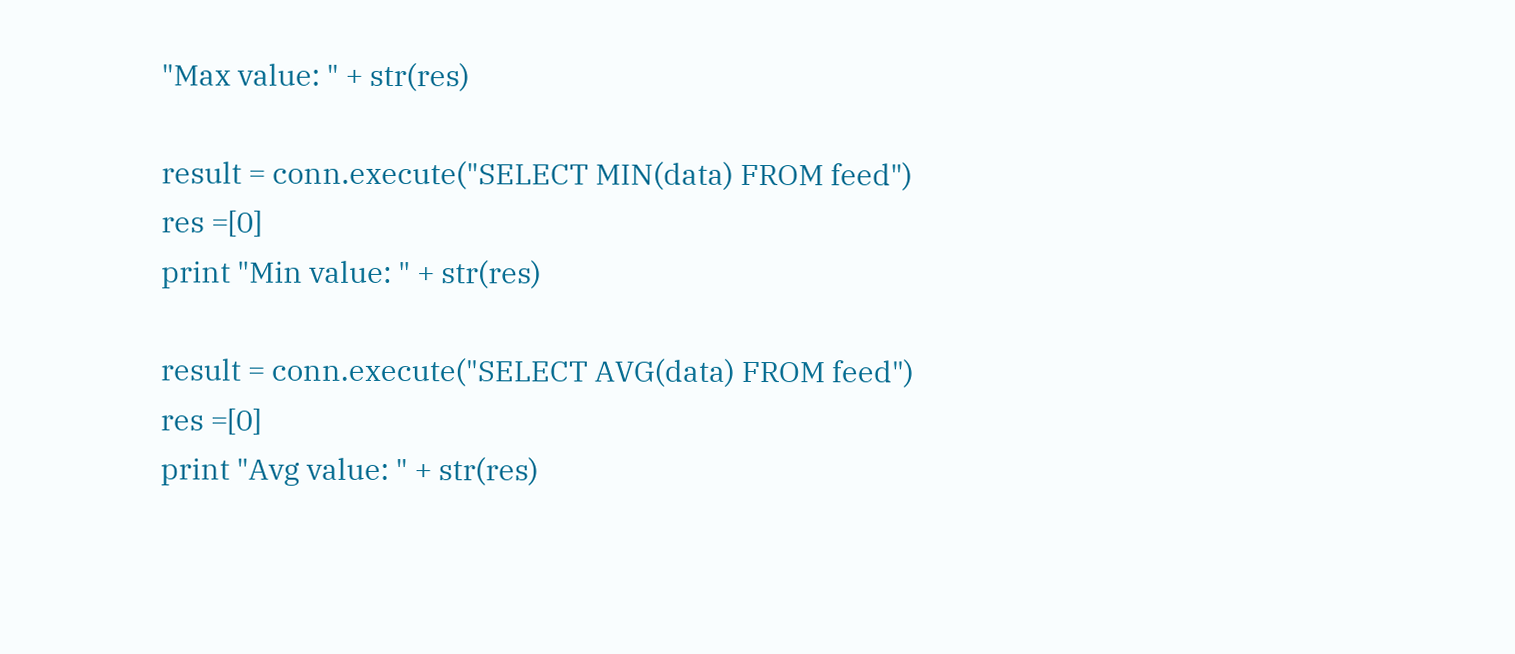"Max value: " + str(res)

result = conn.execute("SELECT MIN(data) FROM feed")
res =[0]
print "Min value: " + str(res)

result = conn.execute("SELECT AVG(data) FROM feed")
res =[0]
print "Avg value: " + str(res)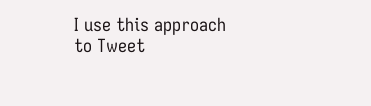I use this approach to Tweet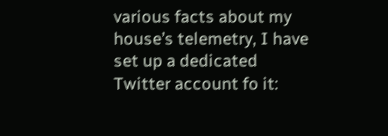various facts about my house’s telemetry, I have set up a dedicated Twitter account fo it: